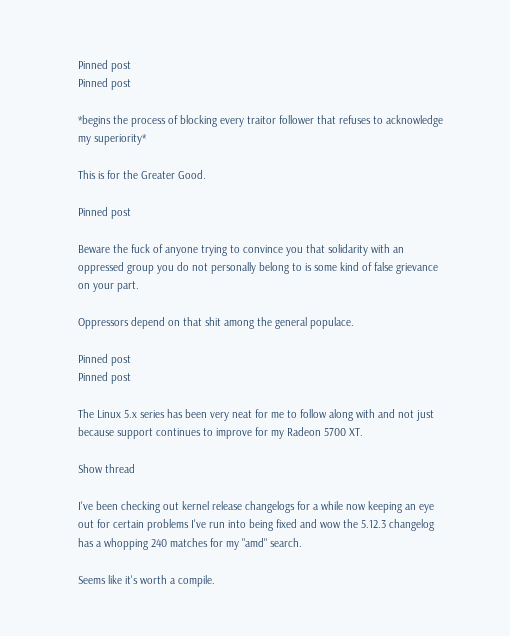Pinned post
Pinned post

*begins the process of blocking every traitor follower that refuses to acknowledge my superiority*

This is for the Greater Good.

Pinned post

Beware the fuck of anyone trying to convince you that solidarity with an oppressed group you do not personally belong to is some kind of false grievance on your part.

Oppressors depend on that shit among the general populace.

Pinned post
Pinned post

The Linux 5.x series has been very neat for me to follow along with and not just because support continues to improve for my Radeon 5700 XT.

Show thread

I've been checking out kernel release changelogs for a while now keeping an eye out for certain problems I've run into being fixed and wow the 5.12.3 changelog has a whopping 240 matches for my "amd" search.

Seems like it's worth a compile.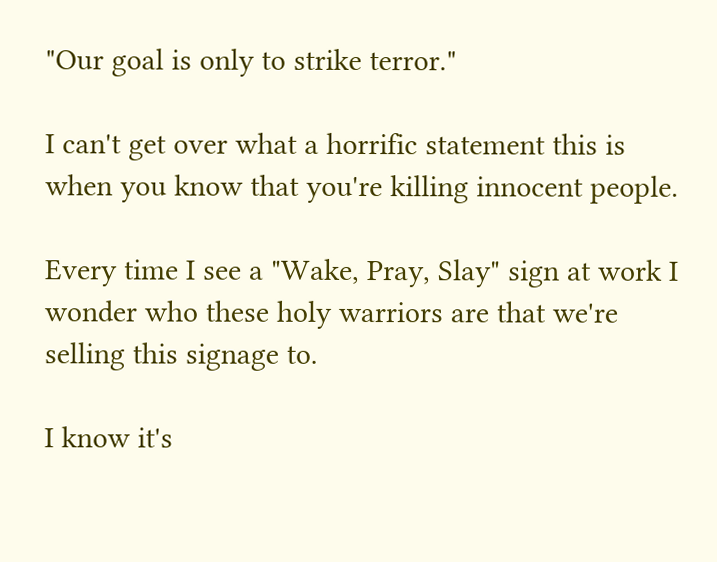"Our goal is only to strike terror."

I can't get over what a horrific statement this is when you know that you're killing innocent people.

Every time I see a "Wake, Pray, Slay" sign at work I wonder who these holy warriors are that we're selling this signage to.

I know it's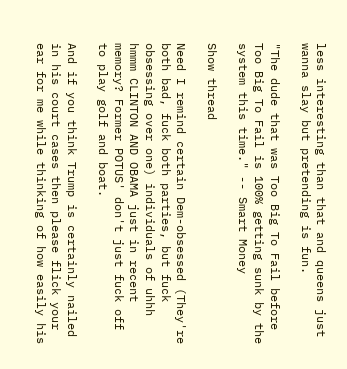less interesting than that and queens just wanna slay but pretending is fun.

"The dude that was Too Big To Fail before Too Big To Fail is 100% getting sunk by the system this time." -- Smart Money

Show thread

Need I remind certain Dem-obsessed (They're both bad, fuck both parties, but fuck obsessing over one) individuals of uhhh hmmm CLINTON AND OBAMA just in recent memory? Former POTUS' don't just fuck off to play golf and boat.

And if you think Trump is certainly nailed in his court cases then please flick your ear for me while thinking of how easily his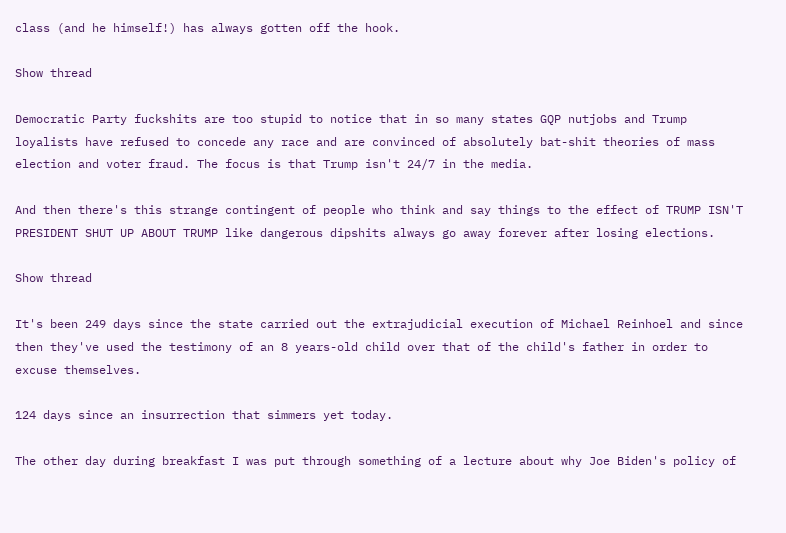class (and he himself!) has always gotten off the hook.

Show thread

Democratic Party fuckshits are too stupid to notice that in so many states GQP nutjobs and Trump loyalists have refused to concede any race and are convinced of absolutely bat-shit theories of mass election and voter fraud. The focus is that Trump isn't 24/7 in the media.

And then there's this strange contingent of people who think and say things to the effect of TRUMP ISN'T PRESIDENT SHUT UP ABOUT TRUMP like dangerous dipshits always go away forever after losing elections.

Show thread

It's been 249 days since the state carried out the extrajudicial execution of Michael Reinhoel and since then they've used the testimony of an 8 years-old child over that of the child's father in order to excuse themselves.

124 days since an insurrection that simmers yet today.

The other day during breakfast I was put through something of a lecture about why Joe Biden's policy of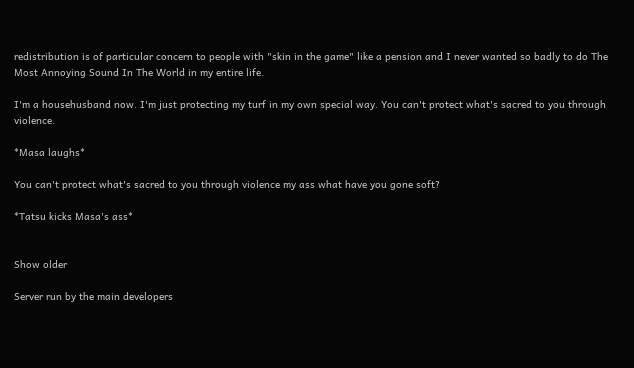redistribution is of particular concern to people with "skin in the game" like a pension and I never wanted so badly to do The Most Annoying Sound In The World in my entire life.

I'm a househusband now. I'm just protecting my turf in my own special way. You can't protect what's sacred to you through violence.

*Masa laughs*

You can't protect what's sacred to you through violence my ass what have you gone soft?

*Tatsu kicks Masa's ass*


Show older

Server run by the main developers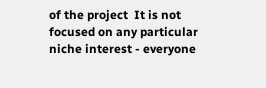of the project  It is not focused on any particular niche interest - everyone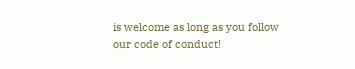is welcome as long as you follow our code of conduct!